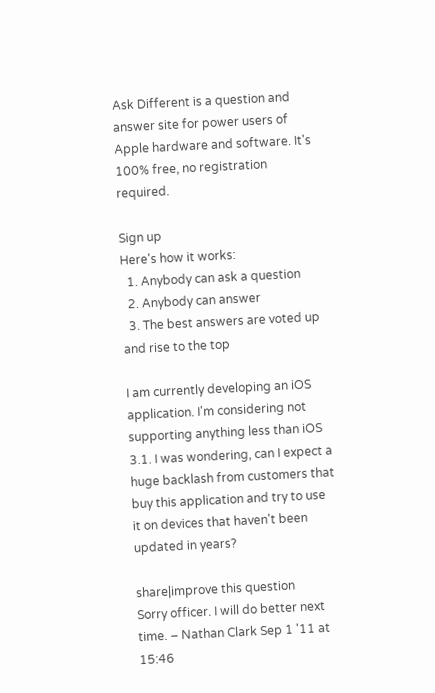Ask Different is a question and answer site for power users of Apple hardware and software. It's 100% free, no registration required.

Sign up
Here's how it works:
  1. Anybody can ask a question
  2. Anybody can answer
  3. The best answers are voted up and rise to the top

I am currently developing an iOS application. I'm considering not supporting anything less than iOS 3.1. I was wondering, can I expect a huge backlash from customers that buy this application and try to use it on devices that haven't been updated in years?

share|improve this question
Sorry officer. I will do better next time. – Nathan Clark Sep 1 '11 at 15:46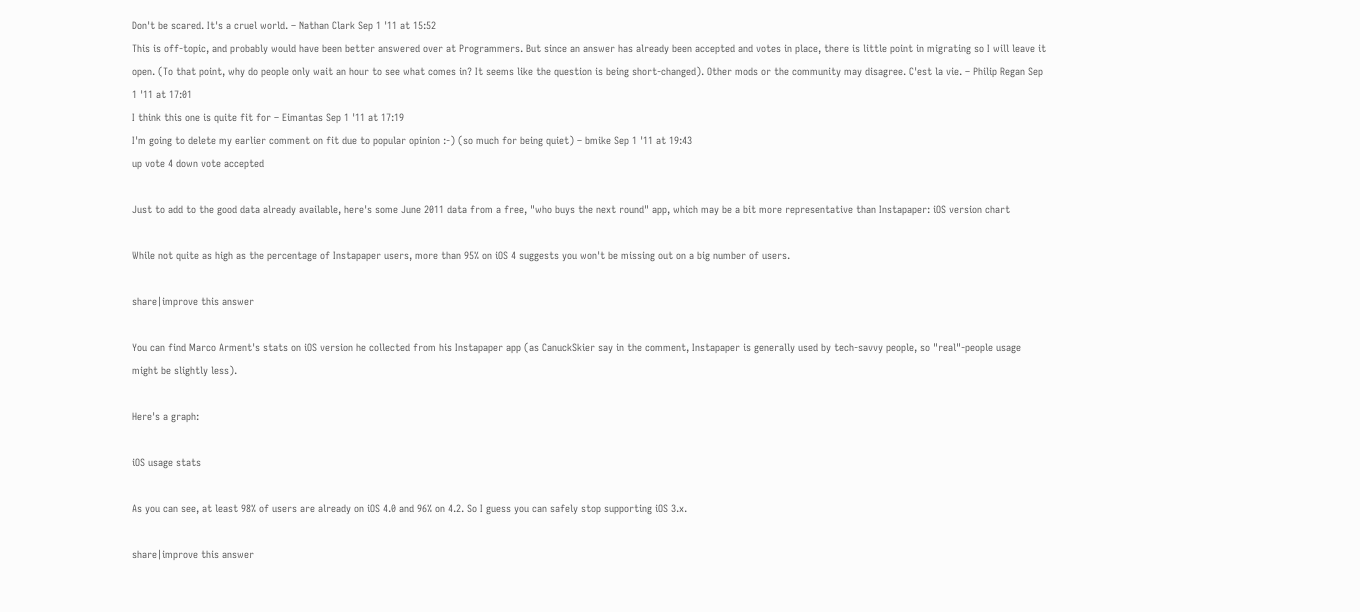Don't be scared. It's a cruel world. – Nathan Clark Sep 1 '11 at 15:52
This is off-topic, and probably would have been better answered over at Programmers. But since an answer has already been accepted and votes in place, there is little point in migrating so I will leave it open. (To that point, why do people only wait an hour to see what comes in? It seems like the question is being short-changed). Other mods or the community may disagree. C'est la vie. – Philip Regan Sep 1 '11 at 17:01
I think this one is quite fit for – Eimantas Sep 1 '11 at 17:19
I'm going to delete my earlier comment on fit due to popular opinion :-) (so much for being quiet) – bmike Sep 1 '11 at 19:43
up vote 4 down vote accepted

Just to add to the good data already available, here's some June 2011 data from a free, "who buys the next round" app, which may be a bit more representative than Instapaper: iOS version chart

While not quite as high as the percentage of Instapaper users, more than 95% on iOS 4 suggests you won't be missing out on a big number of users.

share|improve this answer

You can find Marco Arment's stats on iOS version he collected from his Instapaper app (as CanuckSkier say in the comment, Instapaper is generally used by tech-savvy people, so "real"-people usage might be slightly less).

Here's a graph:

iOS usage stats

As you can see, at least 98% of users are already on iOS 4.0 and 96% on 4.2. So I guess you can safely stop supporting iOS 3.x.

share|improve this answer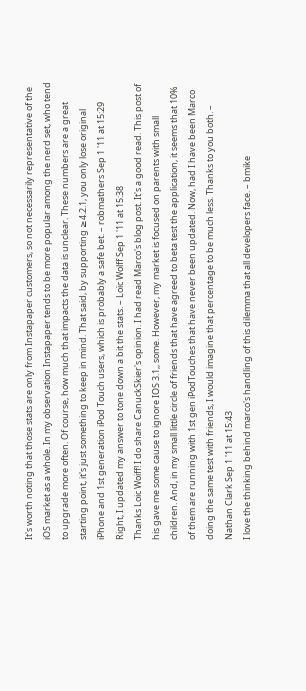It's worth noting that those stats are only from Instapaper customers, so not necessarily representative of the iOS market as a whole. In my observation Instapaper tends to be more popular among the nerd set, who tend to upgrade more often. Of course, how much that impacts the data is unclear. These numbers are a great starting point, it's just something to keep in mind. That said, by supporting ≥4.2.1, you only lose original iPhone and 1st generation iPod Touch users, which is probably a safe bet. – robmathers Sep 1 '11 at 15:29
Right, I updated my answer to tone down a bit the stats. – Loïc Wolff Sep 1 '11 at 15:38
Thanks Loic Woiff! I do share CanuckSkier's opinion. I had read Marco's blog post. It's a good read. This post of his gave me some cause to ignore IOS 3.1,, some. However, my market is focused on parents with small children. And, in my small little circle of friends that have agreed to beta test the application, it seems that 10% of them are running with 1st gen iPodTouches that have never been updated. Now, had I have been Marco doing the same test with friends, I would imagine that percentage to be much less. Thanks to you both. – Nathan Clark Sep 1 '11 at 15:43
I love the thinking behind marco's handling of this dilemma that all developers face. – bmike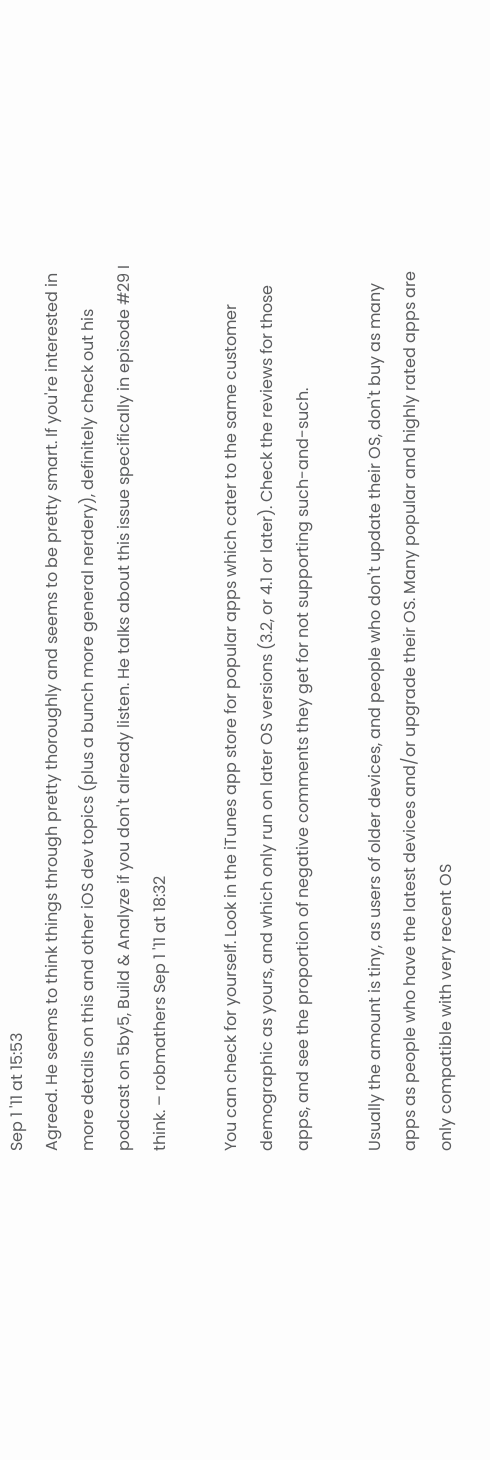Sep 1 '11 at 15:53
Agreed. He seems to think things through pretty thoroughly and seems to be pretty smart. If you're interested in more details on this and other iOS dev topics (plus a bunch more general nerdery), definitely check out his podcast on 5by5, Build & Analyze if you don't already listen. He talks about this issue specifically in episode #29 I think. – robmathers Sep 1 '11 at 18:32

You can check for yourself. Look in the iTunes app store for popular apps which cater to the same customer demographic as yours, and which only run on later OS versions (3.2, or 4.1 or later). Check the reviews for those apps, and see the proportion of negative comments they get for not supporting such-and-such.

Usually the amount is tiny, as users of older devices, and people who don't update their OS, don't buy as many apps as people who have the latest devices and/or upgrade their OS. Many popular and highly rated apps are only compatible with very recent OS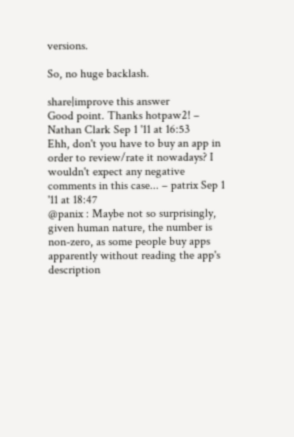versions.

So, no huge backlash.

share|improve this answer
Good point. Thanks hotpaw2! – Nathan Clark Sep 1 '11 at 16:53
Ehh, don't you have to buy an app in order to review/rate it nowadays? I wouldn't expect any negative comments in this case... – patrix Sep 1 '11 at 18:47
@panix : Maybe not so surprisingly, given human nature, the number is non-zero, as some people buy apps apparently without reading the app's description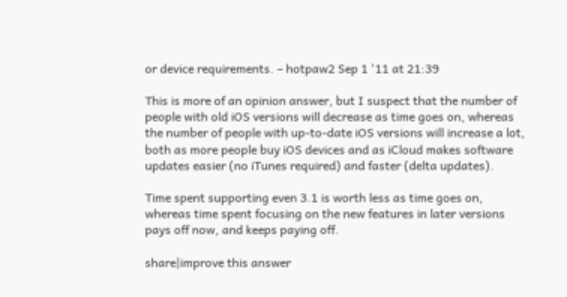or device requirements. – hotpaw2 Sep 1 '11 at 21:39

This is more of an opinion answer, but I suspect that the number of people with old iOS versions will decrease as time goes on, whereas the number of people with up-to-date iOS versions will increase a lot, both as more people buy iOS devices and as iCloud makes software updates easier (no iTunes required) and faster (delta updates).

Time spent supporting even 3.1 is worth less as time goes on, whereas time spent focusing on the new features in later versions pays off now, and keeps paying off.

share|improve this answer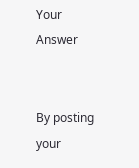Your Answer


By posting your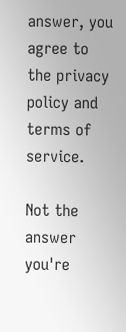answer, you agree to the privacy policy and terms of service.

Not the answer you're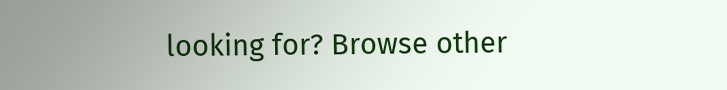looking for? Browse other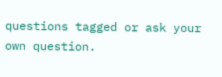questions tagged or ask your own question.